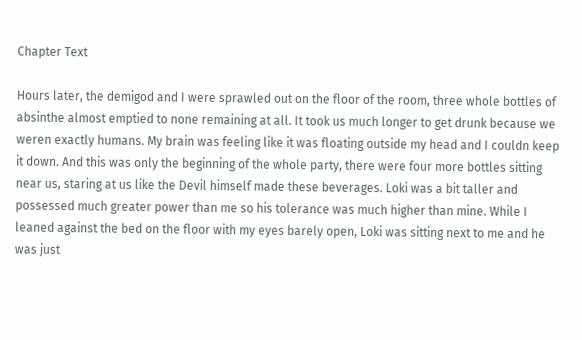Chapter Text

Hours later, the demigod and I were sprawled out on the floor of the room, three whole bottles of absinthe almost emptied to none remaining at all. It took us much longer to get drunk because we weren exactly humans. My brain was feeling like it was floating outside my head and I couldn keep it down. And this was only the beginning of the whole party, there were four more bottles sitting near us, staring at us like the Devil himself made these beverages. Loki was a bit taller and possessed much greater power than me so his tolerance was much higher than mine. While I leaned against the bed on the floor with my eyes barely open, Loki was sitting next to me and he was just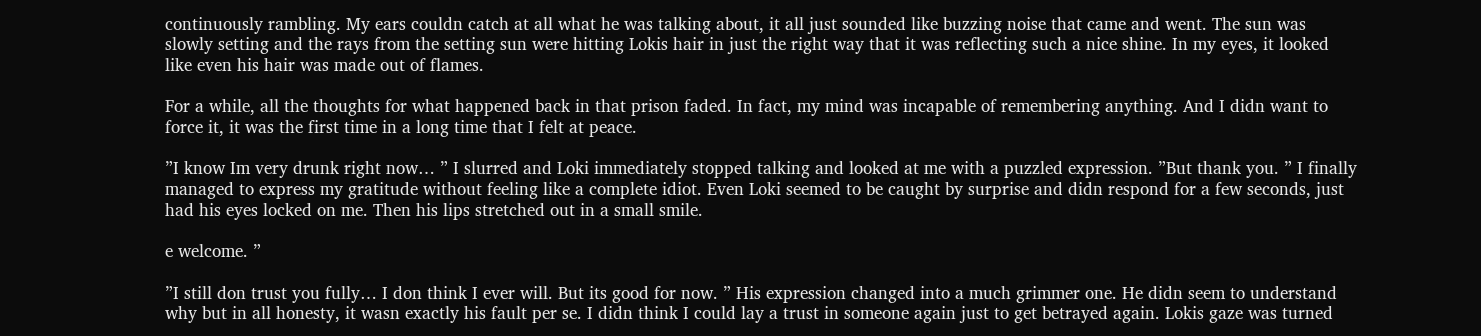continuously rambling. My ears couldn catch at all what he was talking about, it all just sounded like buzzing noise that came and went. The sun was slowly setting and the rays from the setting sun were hitting Lokis hair in just the right way that it was reflecting such a nice shine. In my eyes, it looked like even his hair was made out of flames.

For a while, all the thoughts for what happened back in that prison faded. In fact, my mind was incapable of remembering anything. And I didn want to force it, it was the first time in a long time that I felt at peace.

”I know Im very drunk right now… ” I slurred and Loki immediately stopped talking and looked at me with a puzzled expression. ”But thank you. ” I finally managed to express my gratitude without feeling like a complete idiot. Even Loki seemed to be caught by surprise and didn respond for a few seconds, just had his eyes locked on me. Then his lips stretched out in a small smile.

e welcome. ”

”I still don trust you fully… I don think I ever will. But its good for now. ” His expression changed into a much grimmer one. He didn seem to understand why but in all honesty, it wasn exactly his fault per se. I didn think I could lay a trust in someone again just to get betrayed again. Lokis gaze was turned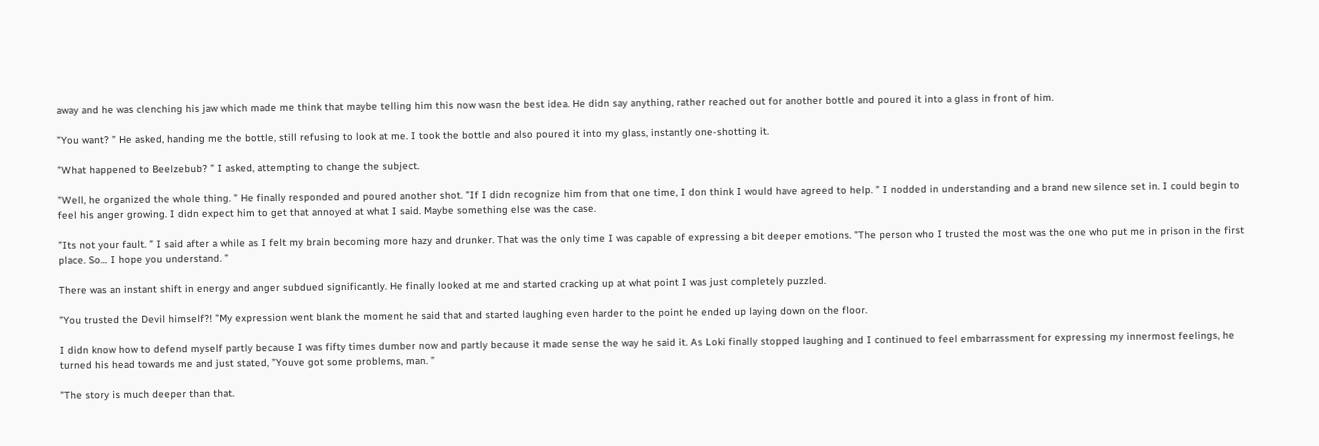away and he was clenching his jaw which made me think that maybe telling him this now wasn the best idea. He didn say anything, rather reached out for another bottle and poured it into a glass in front of him.

”You want? ” He asked, handing me the bottle, still refusing to look at me. I took the bottle and also poured it into my glass, instantly one-shotting it.

”What happened to Beelzebub? ” I asked, attempting to change the subject.

”Well, he organized the whole thing. ” He finally responded and poured another shot. ”If I didn recognize him from that one time, I don think I would have agreed to help. ” I nodded in understanding and a brand new silence set in. I could begin to feel his anger growing. I didn expect him to get that annoyed at what I said. Maybe something else was the case.

”Its not your fault. ” I said after a while as I felt my brain becoming more hazy and drunker. That was the only time I was capable of expressing a bit deeper emotions. ”The person who I trusted the most was the one who put me in prison in the first place. So… I hope you understand. ”

There was an instant shift in energy and anger subdued significantly. He finally looked at me and started cracking up at what point I was just completely puzzled.

”You trusted the Devil himself?! ”My expression went blank the moment he said that and started laughing even harder to the point he ended up laying down on the floor.

I didn know how to defend myself partly because I was fifty times dumber now and partly because it made sense the way he said it. As Loki finally stopped laughing and I continued to feel embarrassment for expressing my innermost feelings, he turned his head towards me and just stated, ”Youve got some problems, man. ”

”The story is much deeper than that.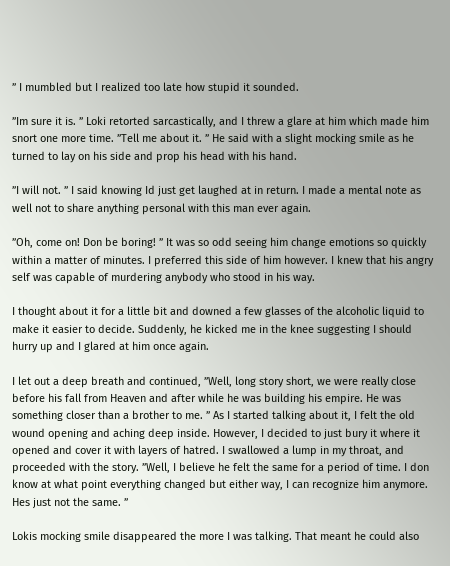” I mumbled but I realized too late how stupid it sounded.

”Im sure it is. ” Loki retorted sarcastically, and I threw a glare at him which made him snort one more time. ”Tell me about it. ” He said with a slight mocking smile as he turned to lay on his side and prop his head with his hand.

”I will not. ” I said knowing Id just get laughed at in return. I made a mental note as well not to share anything personal with this man ever again.

”Oh, come on! Don be boring! ” It was so odd seeing him change emotions so quickly within a matter of minutes. I preferred this side of him however. I knew that his angry self was capable of murdering anybody who stood in his way.

I thought about it for a little bit and downed a few glasses of the alcoholic liquid to make it easier to decide. Suddenly, he kicked me in the knee suggesting I should hurry up and I glared at him once again.

I let out a deep breath and continued, ”Well, long story short, we were really close before his fall from Heaven and after while he was building his empire. He was something closer than a brother to me. ” As I started talking about it, I felt the old wound opening and aching deep inside. However, I decided to just bury it where it opened and cover it with layers of hatred. I swallowed a lump in my throat, and proceeded with the story. ”Well, I believe he felt the same for a period of time. I don know at what point everything changed but either way, I can recognize him anymore. Hes just not the same. ”

Lokis mocking smile disappeared the more I was talking. That meant he could also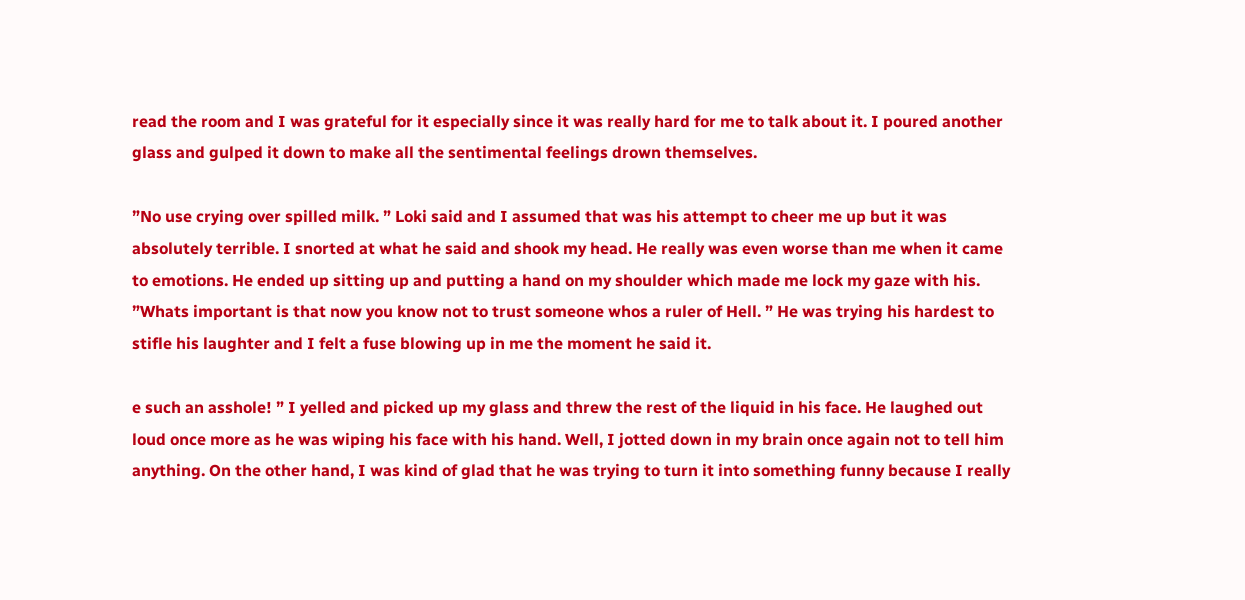read the room and I was grateful for it especially since it was really hard for me to talk about it. I poured another glass and gulped it down to make all the sentimental feelings drown themselves.

”No use crying over spilled milk. ” Loki said and I assumed that was his attempt to cheer me up but it was absolutely terrible. I snorted at what he said and shook my head. He really was even worse than me when it came to emotions. He ended up sitting up and putting a hand on my shoulder which made me lock my gaze with his. ”Whats important is that now you know not to trust someone whos a ruler of Hell. ” He was trying his hardest to stifle his laughter and I felt a fuse blowing up in me the moment he said it.

e such an asshole! ” I yelled and picked up my glass and threw the rest of the liquid in his face. He laughed out loud once more as he was wiping his face with his hand. Well, I jotted down in my brain once again not to tell him anything. On the other hand, I was kind of glad that he was trying to turn it into something funny because I really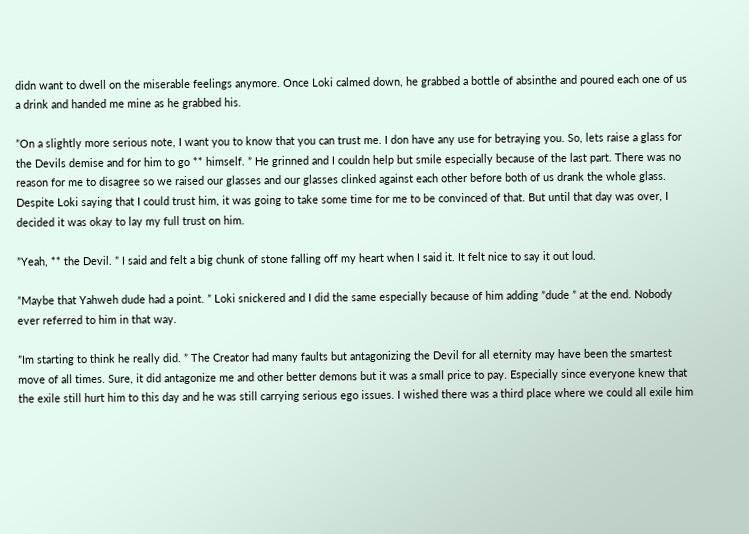didn want to dwell on the miserable feelings anymore. Once Loki calmed down, he grabbed a bottle of absinthe and poured each one of us a drink and handed me mine as he grabbed his.

”On a slightly more serious note, I want you to know that you can trust me. I don have any use for betraying you. So, lets raise a glass for the Devils demise and for him to go ** himself. ” He grinned and I couldn help but smile especially because of the last part. There was no reason for me to disagree so we raised our glasses and our glasses clinked against each other before both of us drank the whole glass. Despite Loki saying that I could trust him, it was going to take some time for me to be convinced of that. But until that day was over, I decided it was okay to lay my full trust on him.

”Yeah, ** the Devil. ” I said and felt a big chunk of stone falling off my heart when I said it. It felt nice to say it out loud.

”Maybe that Yahweh dude had a point. ” Loki snickered and I did the same especially because of him adding ”dude ” at the end. Nobody ever referred to him in that way.

”Im starting to think he really did. ” The Creator had many faults but antagonizing the Devil for all eternity may have been the smartest move of all times. Sure, it did antagonize me and other better demons but it was a small price to pay. Especially since everyone knew that the exile still hurt him to this day and he was still carrying serious ego issues. I wished there was a third place where we could all exile him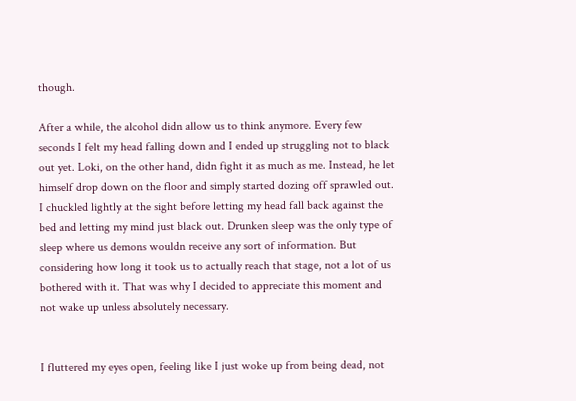though.

After a while, the alcohol didn allow us to think anymore. Every few seconds I felt my head falling down and I ended up struggling not to black out yet. Loki, on the other hand, didn fight it as much as me. Instead, he let himself drop down on the floor and simply started dozing off sprawled out. I chuckled lightly at the sight before letting my head fall back against the bed and letting my mind just black out. Drunken sleep was the only type of sleep where us demons wouldn receive any sort of information. But considering how long it took us to actually reach that stage, not a lot of us bothered with it. That was why I decided to appreciate this moment and not wake up unless absolutely necessary.


I fluttered my eyes open, feeling like I just woke up from being dead, not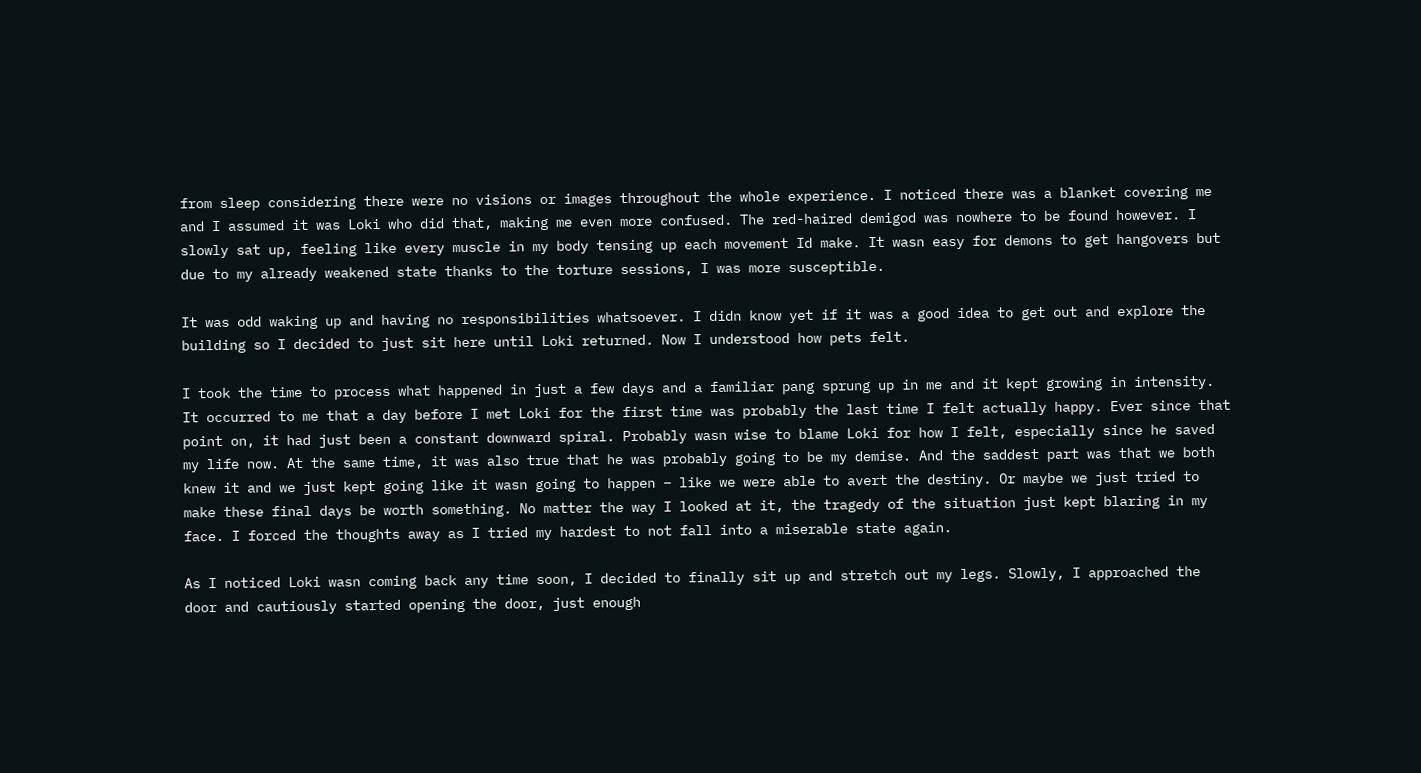from sleep considering there were no visions or images throughout the whole experience. I noticed there was a blanket covering me and I assumed it was Loki who did that, making me even more confused. The red-haired demigod was nowhere to be found however. I slowly sat up, feeling like every muscle in my body tensing up each movement Id make. It wasn easy for demons to get hangovers but due to my already weakened state thanks to the torture sessions, I was more susceptible.

It was odd waking up and having no responsibilities whatsoever. I didn know yet if it was a good idea to get out and explore the building so I decided to just sit here until Loki returned. Now I understood how pets felt.

I took the time to process what happened in just a few days and a familiar pang sprung up in me and it kept growing in intensity. It occurred to me that a day before I met Loki for the first time was probably the last time I felt actually happy. Ever since that point on, it had just been a constant downward spiral. Probably wasn wise to blame Loki for how I felt, especially since he saved my life now. At the same time, it was also true that he was probably going to be my demise. And the saddest part was that we both knew it and we just kept going like it wasn going to happen – like we were able to avert the destiny. Or maybe we just tried to make these final days be worth something. No matter the way I looked at it, the tragedy of the situation just kept blaring in my face. I forced the thoughts away as I tried my hardest to not fall into a miserable state again.

As I noticed Loki wasn coming back any time soon, I decided to finally sit up and stretch out my legs. Slowly, I approached the door and cautiously started opening the door, just enough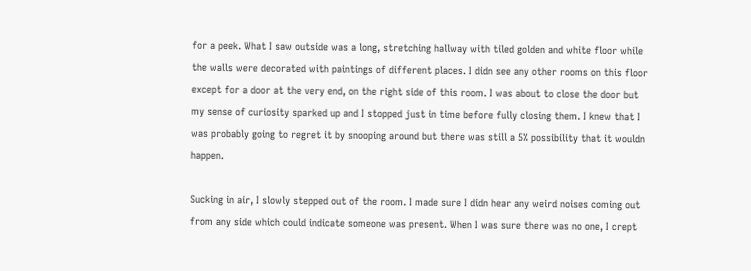for a peek. What I saw outside was a long, stretching hallway with tiled golden and white floor while the walls were decorated with paintings of different places. I didn see any other rooms on this floor except for a door at the very end, on the right side of this room. I was about to close the door but my sense of curiosity sparked up and I stopped just in time before fully closing them. I knew that I was probably going to regret it by snooping around but there was still a 5% possibility that it wouldn happen.

Sucking in air, I slowly stepped out of the room. I made sure I didn hear any weird noises coming out from any side which could indicate someone was present. When I was sure there was no one, I crept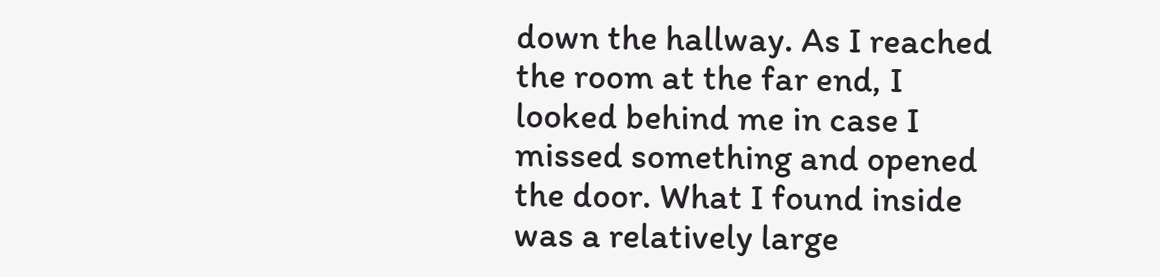down the hallway. As I reached the room at the far end, I looked behind me in case I missed something and opened the door. What I found inside was a relatively large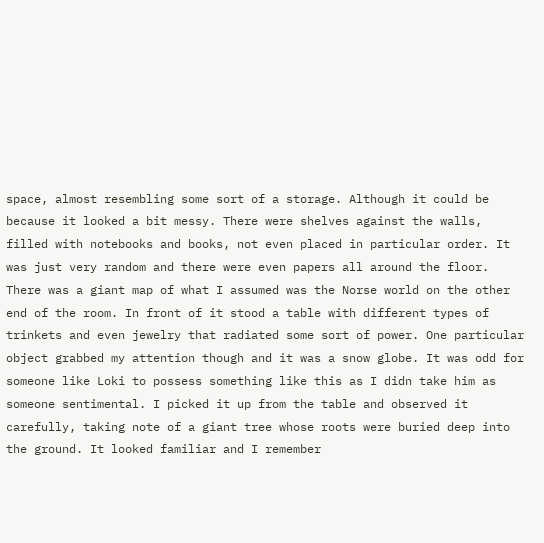space, almost resembling some sort of a storage. Although it could be because it looked a bit messy. There were shelves against the walls, filled with notebooks and books, not even placed in particular order. It was just very random and there were even papers all around the floor. There was a giant map of what I assumed was the Norse world on the other end of the room. In front of it stood a table with different types of trinkets and even jewelry that radiated some sort of power. One particular object grabbed my attention though and it was a snow globe. It was odd for someone like Loki to possess something like this as I didn take him as someone sentimental. I picked it up from the table and observed it carefully, taking note of a giant tree whose roots were buried deep into the ground. It looked familiar and I remember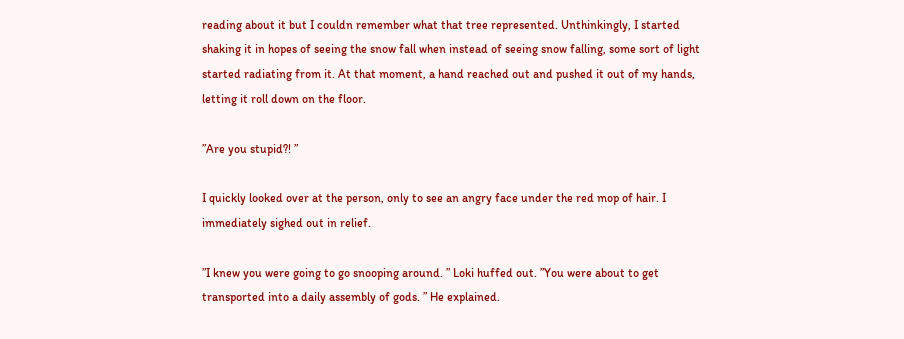reading about it but I couldn remember what that tree represented. Unthinkingly, I started shaking it in hopes of seeing the snow fall when instead of seeing snow falling, some sort of light started radiating from it. At that moment, a hand reached out and pushed it out of my hands, letting it roll down on the floor.

”Are you stupid?! ”

I quickly looked over at the person, only to see an angry face under the red mop of hair. I immediately sighed out in relief.

”I knew you were going to go snooping around. ” Loki huffed out. ”You were about to get transported into a daily assembly of gods. ” He explained.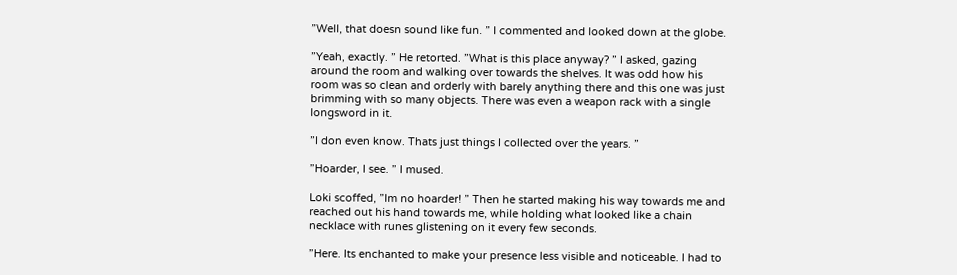”Well, that doesn sound like fun. ” I commented and looked down at the globe.

”Yeah, exactly. ” He retorted. ”What is this place anyway? ” I asked, gazing around the room and walking over towards the shelves. It was odd how his room was so clean and orderly with barely anything there and this one was just brimming with so many objects. There was even a weapon rack with a single longsword in it.

”I don even know. Thats just things I collected over the years. ”

”Hoarder, I see. ” I mused.

Loki scoffed, ”Im no hoarder! ” Then he started making his way towards me and reached out his hand towards me, while holding what looked like a chain necklace with runes glistening on it every few seconds.

”Here. Its enchanted to make your presence less visible and noticeable. I had to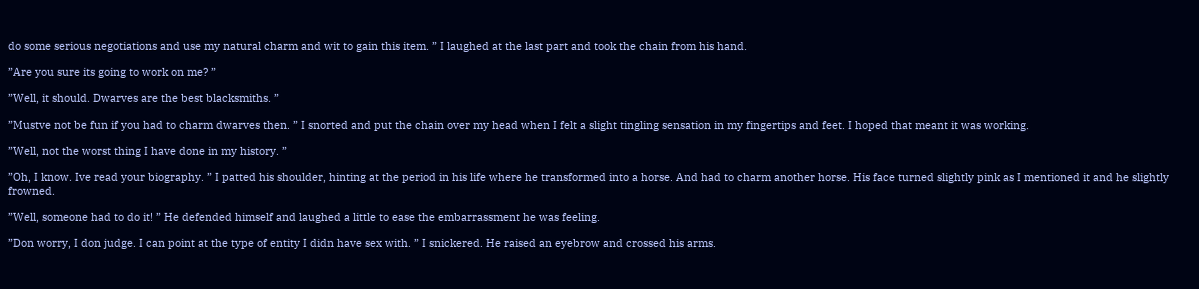do some serious negotiations and use my natural charm and wit to gain this item. ” I laughed at the last part and took the chain from his hand.

”Are you sure its going to work on me? ”

”Well, it should. Dwarves are the best blacksmiths. ”

”Mustve not be fun if you had to charm dwarves then. ” I snorted and put the chain over my head when I felt a slight tingling sensation in my fingertips and feet. I hoped that meant it was working.

”Well, not the worst thing I have done in my history. ”

”Oh, I know. Ive read your biography. ” I patted his shoulder, hinting at the period in his life where he transformed into a horse. And had to charm another horse. His face turned slightly pink as I mentioned it and he slightly frowned.

”Well, someone had to do it! ” He defended himself and laughed a little to ease the embarrassment he was feeling.

”Don worry, I don judge. I can point at the type of entity I didn have sex with. ” I snickered. He raised an eyebrow and crossed his arms.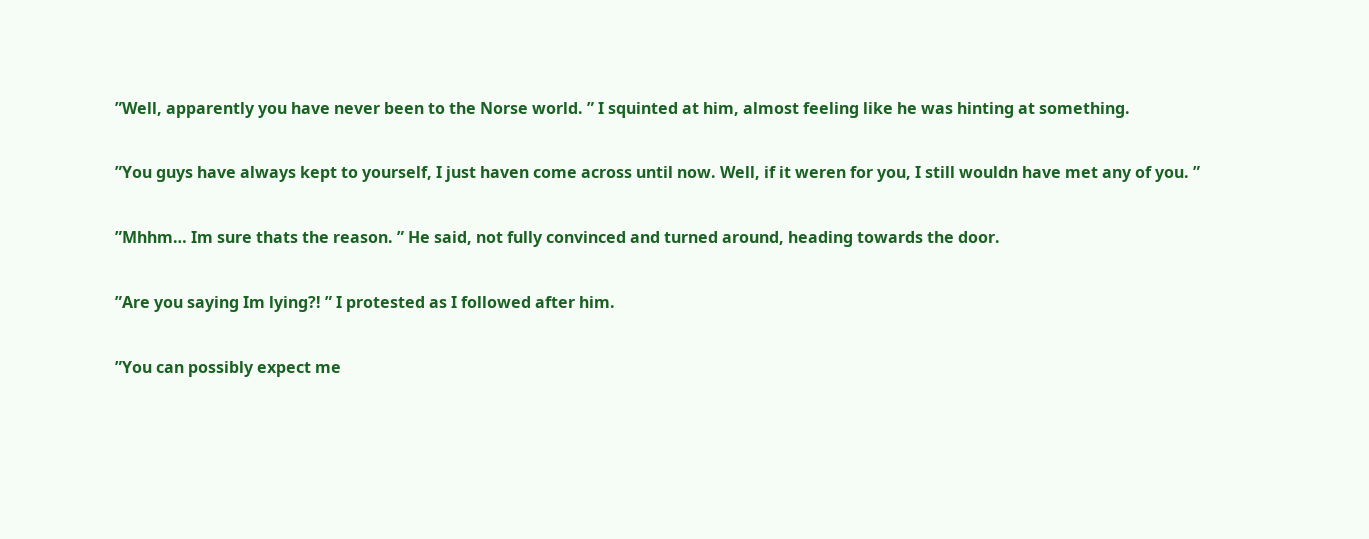”Well, apparently you have never been to the Norse world. ” I squinted at him, almost feeling like he was hinting at something.

”You guys have always kept to yourself, I just haven come across until now. Well, if it weren for you, I still wouldn have met any of you. ”

”Mhhm… Im sure thats the reason. ” He said, not fully convinced and turned around, heading towards the door.

”Are you saying Im lying?! ” I protested as I followed after him.

”You can possibly expect me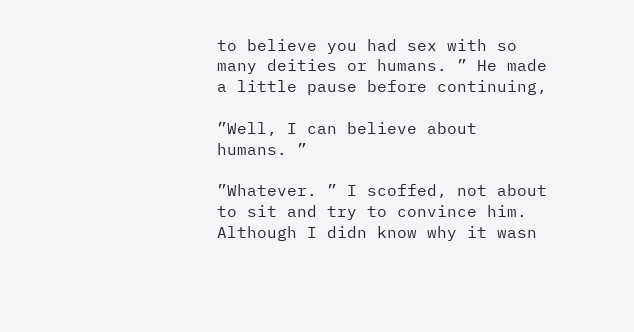to believe you had sex with so many deities or humans. ” He made a little pause before continuing,

”Well, I can believe about humans. ”

”Whatever. ” I scoffed, not about to sit and try to convince him. Although I didn know why it wasn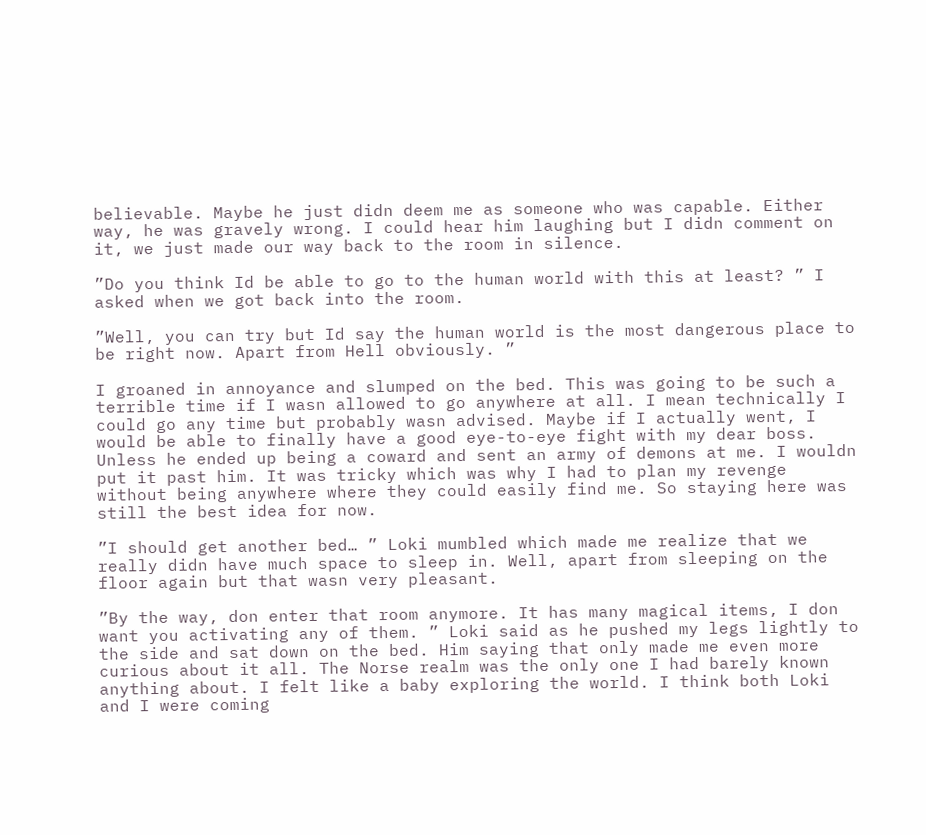believable. Maybe he just didn deem me as someone who was capable. Either way, he was gravely wrong. I could hear him laughing but I didn comment on it, we just made our way back to the room in silence.

”Do you think Id be able to go to the human world with this at least? ” I asked when we got back into the room.

”Well, you can try but Id say the human world is the most dangerous place to be right now. Apart from Hell obviously. ”

I groaned in annoyance and slumped on the bed. This was going to be such a terrible time if I wasn allowed to go anywhere at all. I mean technically I could go any time but probably wasn advised. Maybe if I actually went, I would be able to finally have a good eye-to-eye fight with my dear boss. Unless he ended up being a coward and sent an army of demons at me. I wouldn put it past him. It was tricky which was why I had to plan my revenge without being anywhere where they could easily find me. So staying here was still the best idea for now.

”I should get another bed… ” Loki mumbled which made me realize that we really didn have much space to sleep in. Well, apart from sleeping on the floor again but that wasn very pleasant.

”By the way, don enter that room anymore. It has many magical items, I don want you activating any of them. ” Loki said as he pushed my legs lightly to the side and sat down on the bed. Him saying that only made me even more curious about it all. The Norse realm was the only one I had barely known anything about. I felt like a baby exploring the world. I think both Loki and I were coming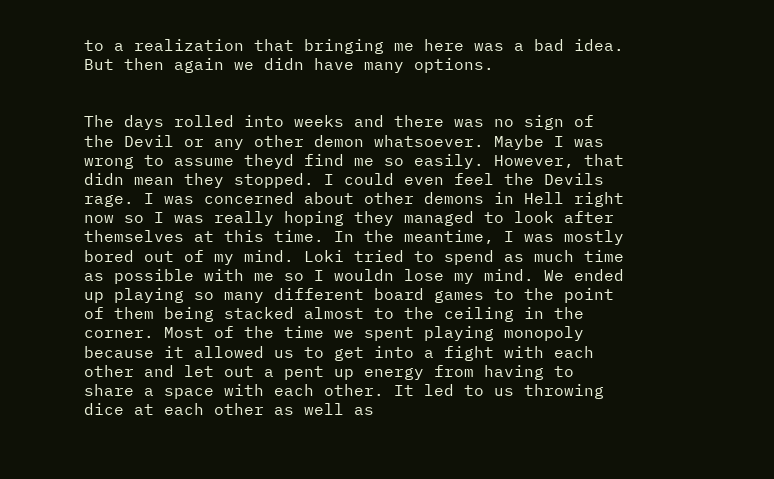to a realization that bringing me here was a bad idea. But then again we didn have many options.


The days rolled into weeks and there was no sign of the Devil or any other demon whatsoever. Maybe I was wrong to assume theyd find me so easily. However, that didn mean they stopped. I could even feel the Devils rage. I was concerned about other demons in Hell right now so I was really hoping they managed to look after themselves at this time. In the meantime, I was mostly bored out of my mind. Loki tried to spend as much time as possible with me so I wouldn lose my mind. We ended up playing so many different board games to the point of them being stacked almost to the ceiling in the corner. Most of the time we spent playing monopoly because it allowed us to get into a fight with each other and let out a pent up energy from having to share a space with each other. It led to us throwing dice at each other as well as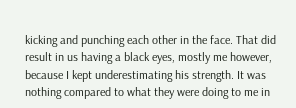kicking and punching each other in the face. That did result in us having a black eyes, mostly me however, because I kept underestimating his strength. It was nothing compared to what they were doing to me in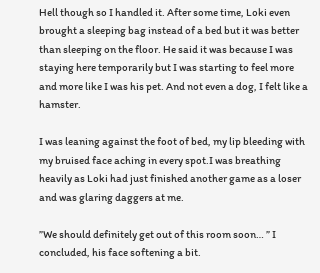Hell though so I handled it. After some time, Loki even brought a sleeping bag instead of a bed but it was better than sleeping on the floor. He said it was because I was staying here temporarily but I was starting to feel more and more like I was his pet. And not even a dog, I felt like a hamster.

I was leaning against the foot of bed, my lip bleeding with my bruised face aching in every spot.I was breathing heavily as Loki had just finished another game as a loser and was glaring daggers at me.

”We should definitely get out of this room soon… ” I concluded, his face softening a bit.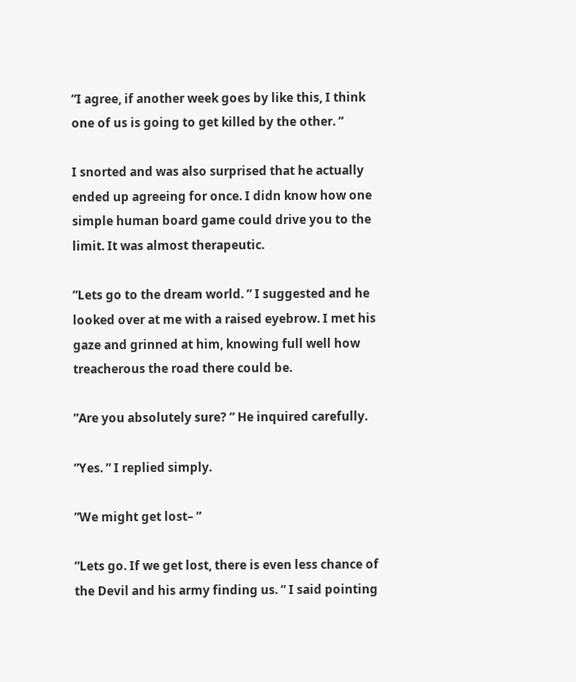”I agree, if another week goes by like this, I think one of us is going to get killed by the other. ”

I snorted and was also surprised that he actually ended up agreeing for once. I didn know how one simple human board game could drive you to the limit. It was almost therapeutic.

”Lets go to the dream world. ” I suggested and he looked over at me with a raised eyebrow. I met his gaze and grinned at him, knowing full well how treacherous the road there could be.

”Are you absolutely sure? ” He inquired carefully.

”Yes. ” I replied simply.

”We might get lost– ”

”Lets go. If we get lost, there is even less chance of the Devil and his army finding us. ” I said pointing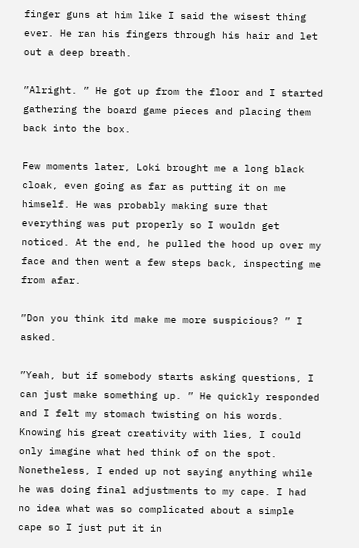finger guns at him like I said the wisest thing ever. He ran his fingers through his hair and let out a deep breath.

”Alright. ” He got up from the floor and I started gathering the board game pieces and placing them back into the box.

Few moments later, Loki brought me a long black cloak, even going as far as putting it on me himself. He was probably making sure that everything was put properly so I wouldn get noticed. At the end, he pulled the hood up over my face and then went a few steps back, inspecting me from afar.

”Don you think itd make me more suspicious? ” I asked.

”Yeah, but if somebody starts asking questions, I can just make something up. ” He quickly responded and I felt my stomach twisting on his words. Knowing his great creativity with lies, I could only imagine what hed think of on the spot. Nonetheless, I ended up not saying anything while he was doing final adjustments to my cape. I had no idea what was so complicated about a simple cape so I just put it in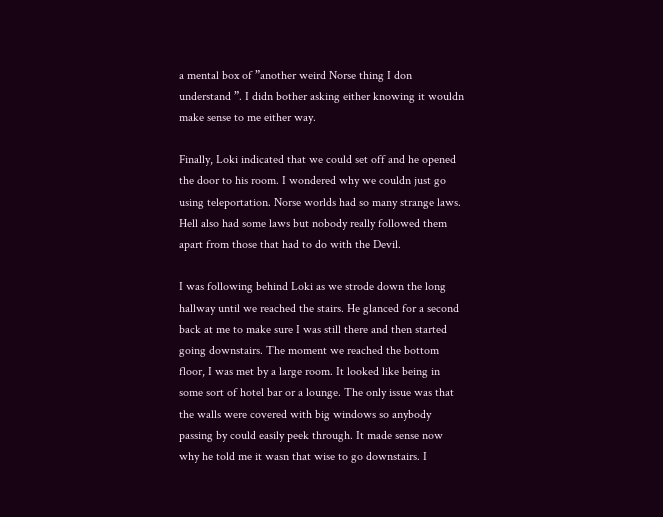a mental box of ”another weird Norse thing I don understand ”. I didn bother asking either knowing it wouldn make sense to me either way.

Finally, Loki indicated that we could set off and he opened the door to his room. I wondered why we couldn just go using teleportation. Norse worlds had so many strange laws. Hell also had some laws but nobody really followed them apart from those that had to do with the Devil.

I was following behind Loki as we strode down the long hallway until we reached the stairs. He glanced for a second back at me to make sure I was still there and then started going downstairs. The moment we reached the bottom floor, I was met by a large room. It looked like being in some sort of hotel bar or a lounge. The only issue was that the walls were covered with big windows so anybody passing by could easily peek through. It made sense now why he told me it wasn that wise to go downstairs. I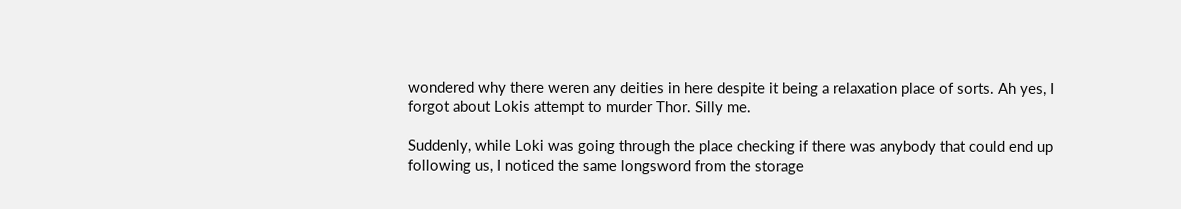wondered why there weren any deities in here despite it being a relaxation place of sorts. Ah yes, I forgot about Lokis attempt to murder Thor. Silly me.

Suddenly, while Loki was going through the place checking if there was anybody that could end up following us, I noticed the same longsword from the storage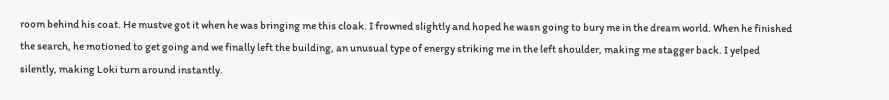room behind his coat. He mustve got it when he was bringing me this cloak. I frowned slightly and hoped he wasn going to bury me in the dream world. When he finished the search, he motioned to get going and we finally left the building, an unusual type of energy striking me in the left shoulder, making me stagger back. I yelped silently, making Loki turn around instantly.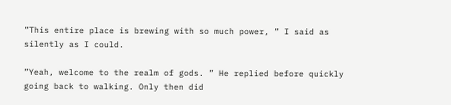”This entire place is brewing with so much power, ” I said as silently as I could.

”Yeah, welcome to the realm of gods. ” He replied before quickly going back to walking. Only then did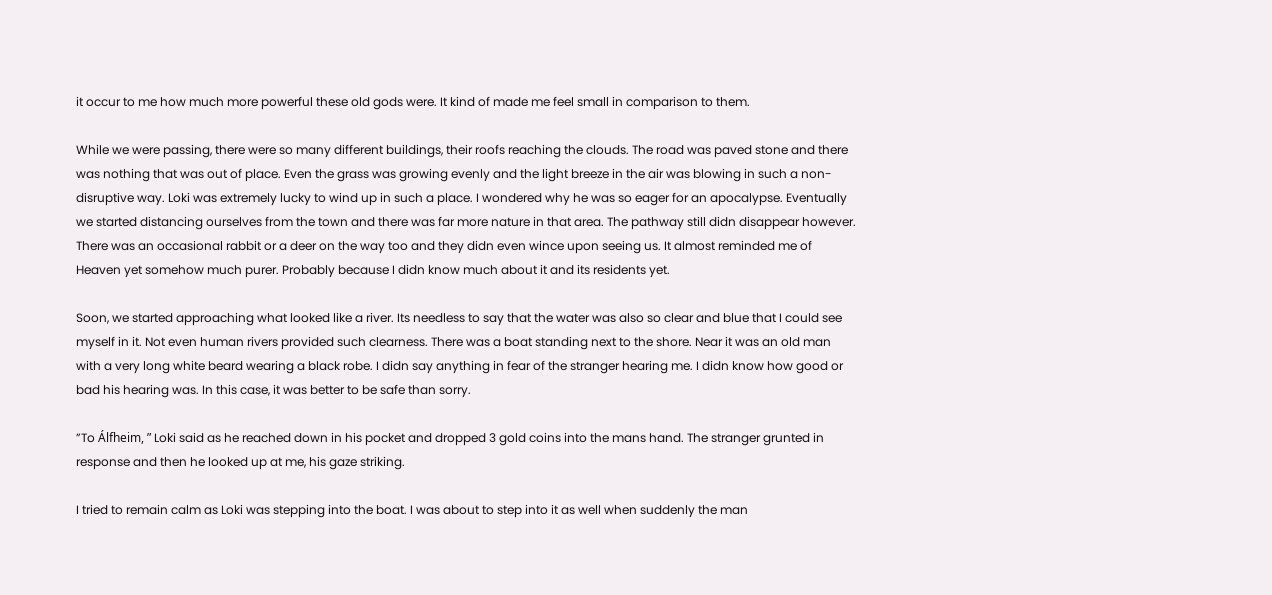it occur to me how much more powerful these old gods were. It kind of made me feel small in comparison to them.

While we were passing, there were so many different buildings, their roofs reaching the clouds. The road was paved stone and there was nothing that was out of place. Even the grass was growing evenly and the light breeze in the air was blowing in such a non-disruptive way. Loki was extremely lucky to wind up in such a place. I wondered why he was so eager for an apocalypse. Eventually we started distancing ourselves from the town and there was far more nature in that area. The pathway still didn disappear however. There was an occasional rabbit or a deer on the way too and they didn even wince upon seeing us. It almost reminded me of Heaven yet somehow much purer. Probably because I didn know much about it and its residents yet.

Soon, we started approaching what looked like a river. Its needless to say that the water was also so clear and blue that I could see myself in it. Not even human rivers provided such clearness. There was a boat standing next to the shore. Near it was an old man with a very long white beard wearing a black robe. I didn say anything in fear of the stranger hearing me. I didn know how good or bad his hearing was. In this case, it was better to be safe than sorry.

”To Álfheim, ” Loki said as he reached down in his pocket and dropped 3 gold coins into the mans hand. The stranger grunted in response and then he looked up at me, his gaze striking.

I tried to remain calm as Loki was stepping into the boat. I was about to step into it as well when suddenly the man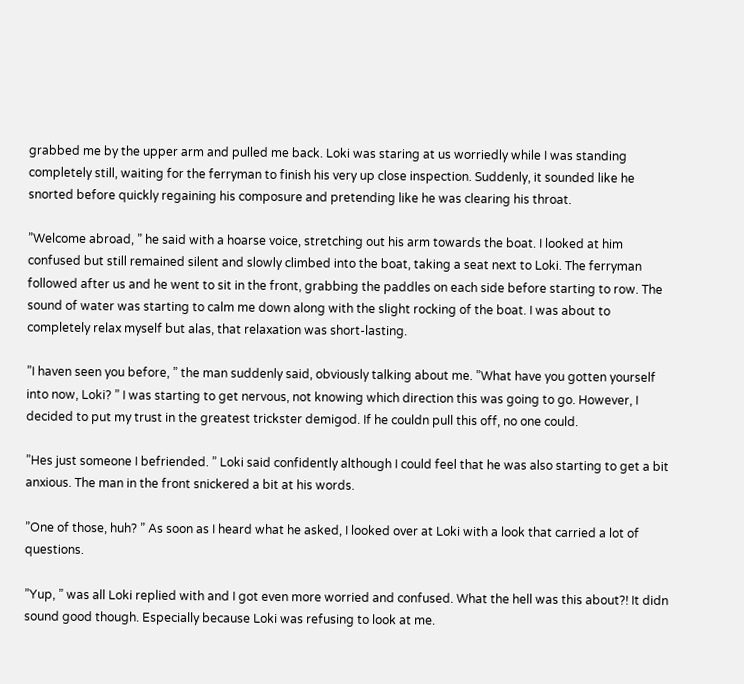grabbed me by the upper arm and pulled me back. Loki was staring at us worriedly while I was standing completely still, waiting for the ferryman to finish his very up close inspection. Suddenly, it sounded like he snorted before quickly regaining his composure and pretending like he was clearing his throat.

”Welcome abroad, ” he said with a hoarse voice, stretching out his arm towards the boat. I looked at him confused but still remained silent and slowly climbed into the boat, taking a seat next to Loki. The ferryman followed after us and he went to sit in the front, grabbing the paddles on each side before starting to row. The sound of water was starting to calm me down along with the slight rocking of the boat. I was about to completely relax myself but alas, that relaxation was short-lasting.

”I haven seen you before, ” the man suddenly said, obviously talking about me. ”What have you gotten yourself into now, Loki? ” I was starting to get nervous, not knowing which direction this was going to go. However, I decided to put my trust in the greatest trickster demigod. If he couldn pull this off, no one could.

”Hes just someone I befriended. ” Loki said confidently although I could feel that he was also starting to get a bit anxious. The man in the front snickered a bit at his words.

”One of those, huh? ” As soon as I heard what he asked, I looked over at Loki with a look that carried a lot of questions.

”Yup, ” was all Loki replied with and I got even more worried and confused. What the hell was this about?! It didn sound good though. Especially because Loki was refusing to look at me.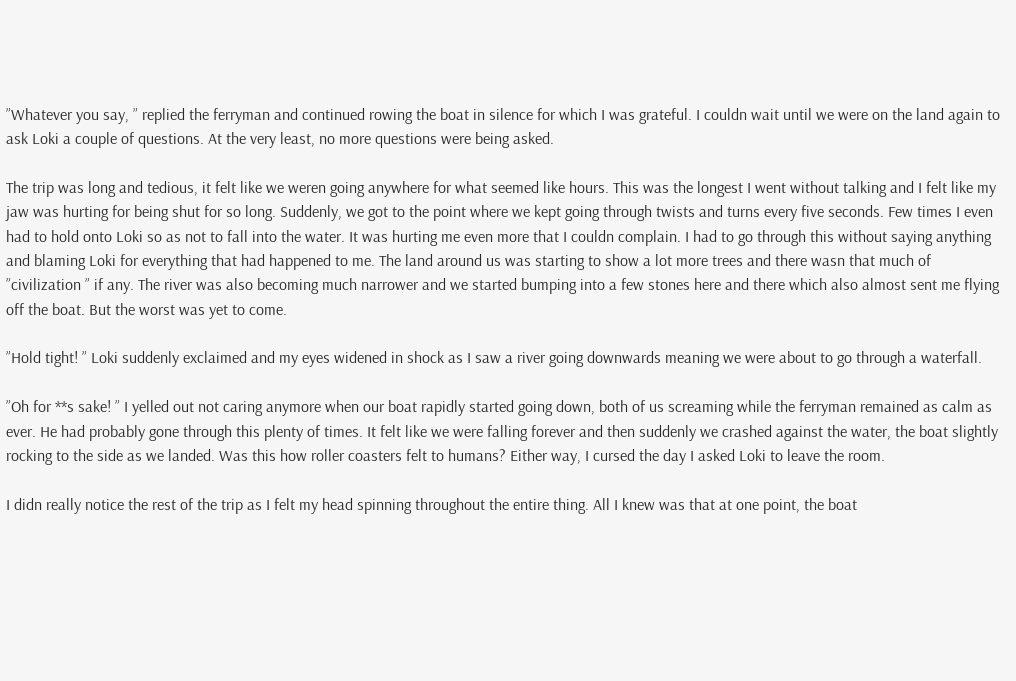”Whatever you say, ” replied the ferryman and continued rowing the boat in silence for which I was grateful. I couldn wait until we were on the land again to ask Loki a couple of questions. At the very least, no more questions were being asked.

The trip was long and tedious, it felt like we weren going anywhere for what seemed like hours. This was the longest I went without talking and I felt like my jaw was hurting for being shut for so long. Suddenly, we got to the point where we kept going through twists and turns every five seconds. Few times I even had to hold onto Loki so as not to fall into the water. It was hurting me even more that I couldn complain. I had to go through this without saying anything and blaming Loki for everything that had happened to me. The land around us was starting to show a lot more trees and there wasn that much of ”civilization ” if any. The river was also becoming much narrower and we started bumping into a few stones here and there which also almost sent me flying off the boat. But the worst was yet to come.

”Hold tight! ” Loki suddenly exclaimed and my eyes widened in shock as I saw a river going downwards meaning we were about to go through a waterfall.

”Oh for **s sake! ” I yelled out not caring anymore when our boat rapidly started going down, both of us screaming while the ferryman remained as calm as ever. He had probably gone through this plenty of times. It felt like we were falling forever and then suddenly we crashed against the water, the boat slightly rocking to the side as we landed. Was this how roller coasters felt to humans? Either way, I cursed the day I asked Loki to leave the room.

I didn really notice the rest of the trip as I felt my head spinning throughout the entire thing. All I knew was that at one point, the boat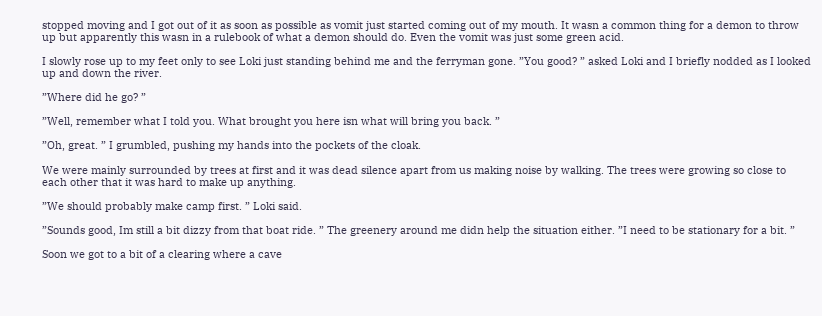stopped moving and I got out of it as soon as possible as vomit just started coming out of my mouth. It wasn a common thing for a demon to throw up but apparently this wasn in a rulebook of what a demon should do. Even the vomit was just some green acid.

I slowly rose up to my feet only to see Loki just standing behind me and the ferryman gone. ”You good? ” asked Loki and I briefly nodded as I looked up and down the river.

”Where did he go? ”

”Well, remember what I told you. What brought you here isn what will bring you back. ”

”Oh, great. ” I grumbled, pushing my hands into the pockets of the cloak.

We were mainly surrounded by trees at first and it was dead silence apart from us making noise by walking. The trees were growing so close to each other that it was hard to make up anything.

”We should probably make camp first. ” Loki said.

”Sounds good, Im still a bit dizzy from that boat ride. ” The greenery around me didn help the situation either. ”I need to be stationary for a bit. ”

Soon we got to a bit of a clearing where a cave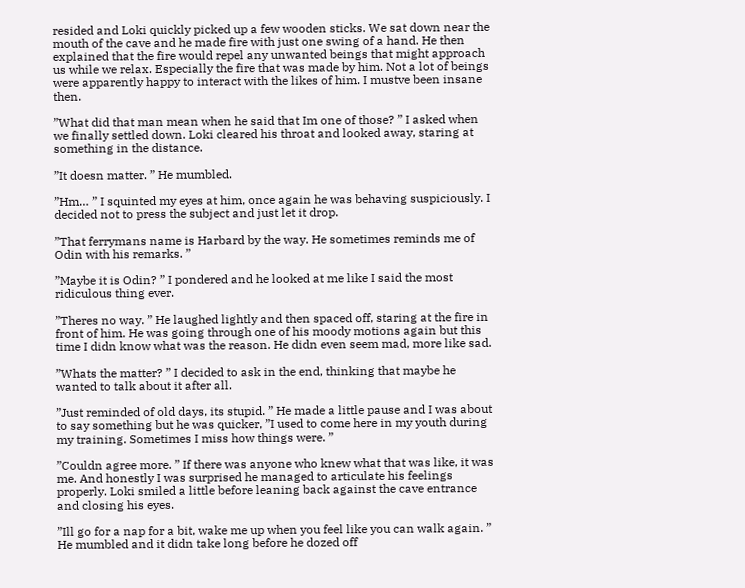resided and Loki quickly picked up a few wooden sticks. We sat down near the mouth of the cave and he made fire with just one swing of a hand. He then explained that the fire would repel any unwanted beings that might approach us while we relax. Especially the fire that was made by him. Not a lot of beings were apparently happy to interact with the likes of him. I mustve been insane then.

”What did that man mean when he said that Im one of those? ” I asked when we finally settled down. Loki cleared his throat and looked away, staring at something in the distance.

”It doesn matter. ” He mumbled.

”Hm… ” I squinted my eyes at him, once again he was behaving suspiciously. I decided not to press the subject and just let it drop.

”That ferrymans name is Harbard by the way. He sometimes reminds me of Odin with his remarks. ”

”Maybe it is Odin? ” I pondered and he looked at me like I said the most ridiculous thing ever.

”Theres no way. ” He laughed lightly and then spaced off, staring at the fire in front of him. He was going through one of his moody motions again but this time I didn know what was the reason. He didn even seem mad, more like sad.

”Whats the matter? ” I decided to ask in the end, thinking that maybe he wanted to talk about it after all.

”Just reminded of old days, its stupid. ” He made a little pause and I was about to say something but he was quicker, ”I used to come here in my youth during my training. Sometimes I miss how things were. ”

”Couldn agree more. ” If there was anyone who knew what that was like, it was me. And honestly I was surprised he managed to articulate his feelings properly. Loki smiled a little before leaning back against the cave entrance and closing his eyes.

”Ill go for a nap for a bit, wake me up when you feel like you can walk again. ” He mumbled and it didn take long before he dozed off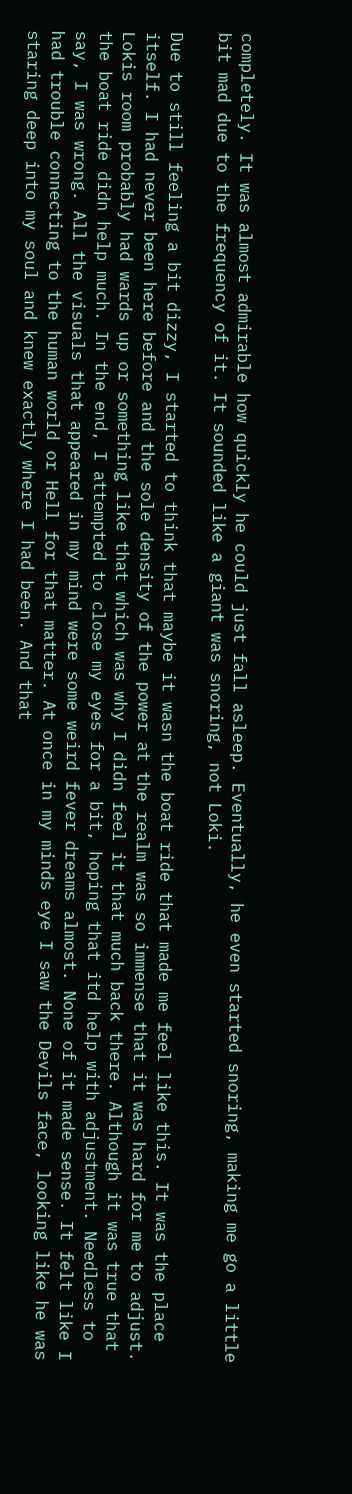completely. It was almost admirable how quickly he could just fall asleep. Eventually, he even started snoring, making me go a little bit mad due to the frequency of it. It sounded like a giant was snoring, not Loki.

Due to still feeling a bit dizzy, I started to think that maybe it wasn the boat ride that made me feel like this. It was the place itself. I had never been here before and the sole density of the power at the realm was so immense that it was hard for me to adjust. Lokis room probably had wards up or something like that which was why I didn feel it that much back there. Although it was true that the boat ride didn help much. In the end, I attempted to close my eyes for a bit, hoping that itd help with adjustment. Needless to say, I was wrong. All the visuals that appeared in my mind were some weird fever dreams almost. None of it made sense. It felt like I had trouble connecting to the human world or Hell for that matter. At once in my minds eye I saw the Devils face, looking like he was staring deep into my soul and knew exactly where I had been. And that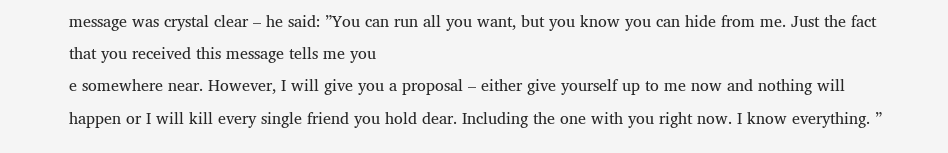message was crystal clear – he said: ”You can run all you want, but you know you can hide from me. Just the fact that you received this message tells me you
e somewhere near. However, I will give you a proposal – either give yourself up to me now and nothing will happen or I will kill every single friend you hold dear. Including the one with you right now. I know everything. ”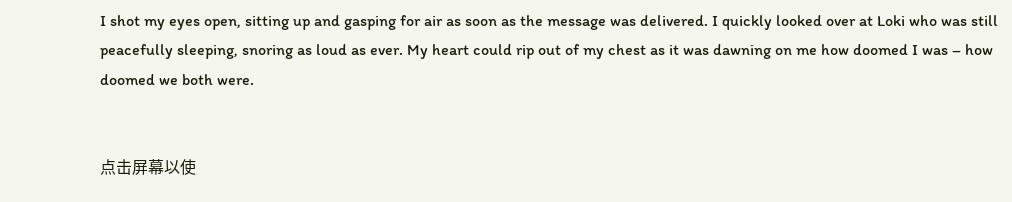I shot my eyes open, sitting up and gasping for air as soon as the message was delivered. I quickly looked over at Loki who was still peacefully sleeping, snoring as loud as ever. My heart could rip out of my chest as it was dawning on me how doomed I was – how doomed we both were.


点击屏幕以使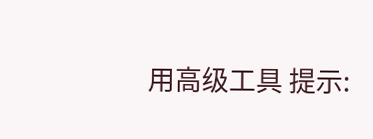用高级工具 提示: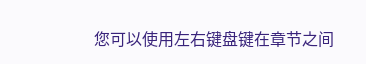您可以使用左右键盘键在章节之间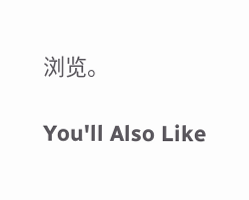浏览。

You'll Also Like